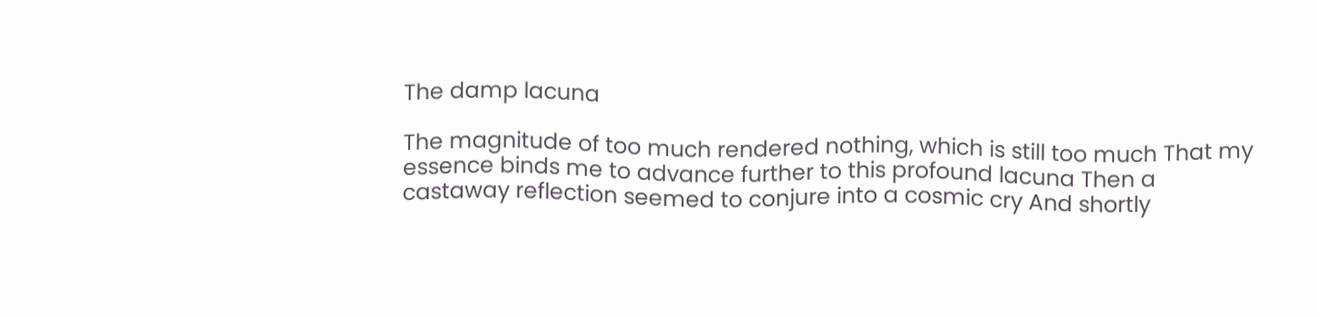The damp lacuna

The magnitude of too much rendered nothing, which is still too much That my essence binds me to advance further to this profound lacuna Then a castaway reflection seemed to conjure into a cosmic cry And shortly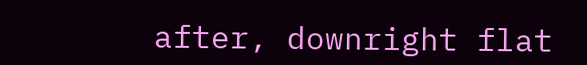after, downright flat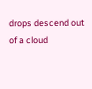drops descend out of a cloud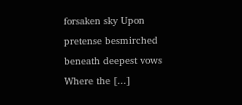forsaken sky Upon pretense besmirched beneath deepest vows  Where the [...]